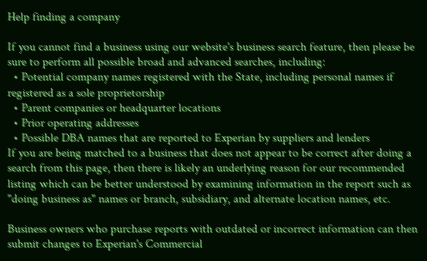Help finding a company

If you cannot find a business using our website's business search feature, then please be sure to perform all possible broad and advanced searches, including:
  • Potential company names registered with the State, including personal names if registered as a sole proprietorship
  • Parent companies or headquarter locations
  • Prior operating addresses
  • Possible DBA names that are reported to Experian by suppliers and lenders
If you are being matched to a business that does not appear to be correct after doing a search from this page, then there is likely an underlying reason for our recommended listing which can be better understood by examining information in the report such as "doing business as" names or branch, subsidiary, and alternate location names, etc.

Business owners who purchase reports with outdated or incorrect information can then submit changes to Experian's Commercial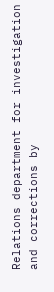Relations department for investigation and corrections by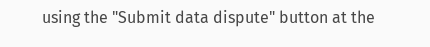using the "Submit data dispute" button at the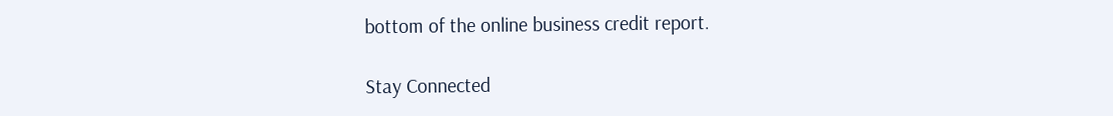bottom of the online business credit report.

Stay Connected